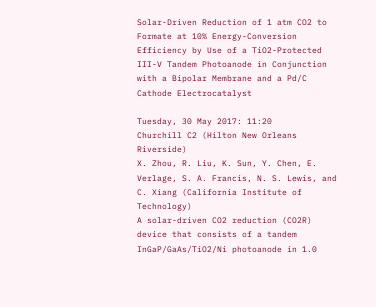Solar-Driven Reduction of 1 atm CO2 to Formate at 10% Energy-Conversion Efficiency by Use of a TiO2-Protected III-V Tandem Photoanode in Conjunction with a Bipolar Membrane and a Pd/C Cathode Electrocatalyst

Tuesday, 30 May 2017: 11:20
Churchill C2 (Hilton New Orleans Riverside)
X. Zhou, R. Liu, K. Sun, Y. Chen, E. Verlage, S. A. Francis, N. S. Lewis, and C. Xiang (California Institute of Technology)
A solar-driven CO2 reduction (CO2R) device that consists of a tandem InGaP/GaAs/TiO2/Ni photoanode in 1.0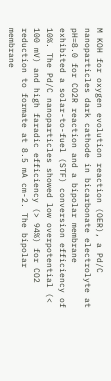M KOH for oxygen evolution reaction (OER), a Pd/C nanoparticles dark cathode in bicarbonate electrolyte at pH=8.0 for CO2R reaction and a bipolar membrane exhibited a solar-to-fuel (STF) conversion efficiency of 10%. The Pd/C nanoparticles showed low overpotential (< 100 mV) and high faradic efficiency (> 94%) for CO2 reduction to formate at 8.5 mA cm-2. The bipolar membrane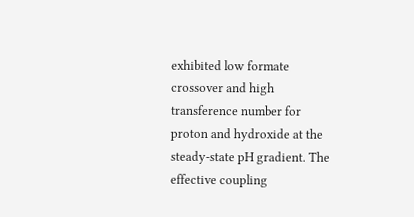exhibited low formate crossover and high transference number for proton and hydroxide at the steady-state pH gradient. The effective coupling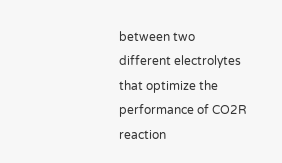between two different electrolytes that optimize the performance of CO2R reaction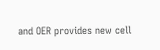and OER provides new cell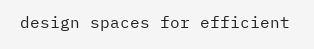design spaces for efficient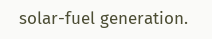solar-fuel generation.